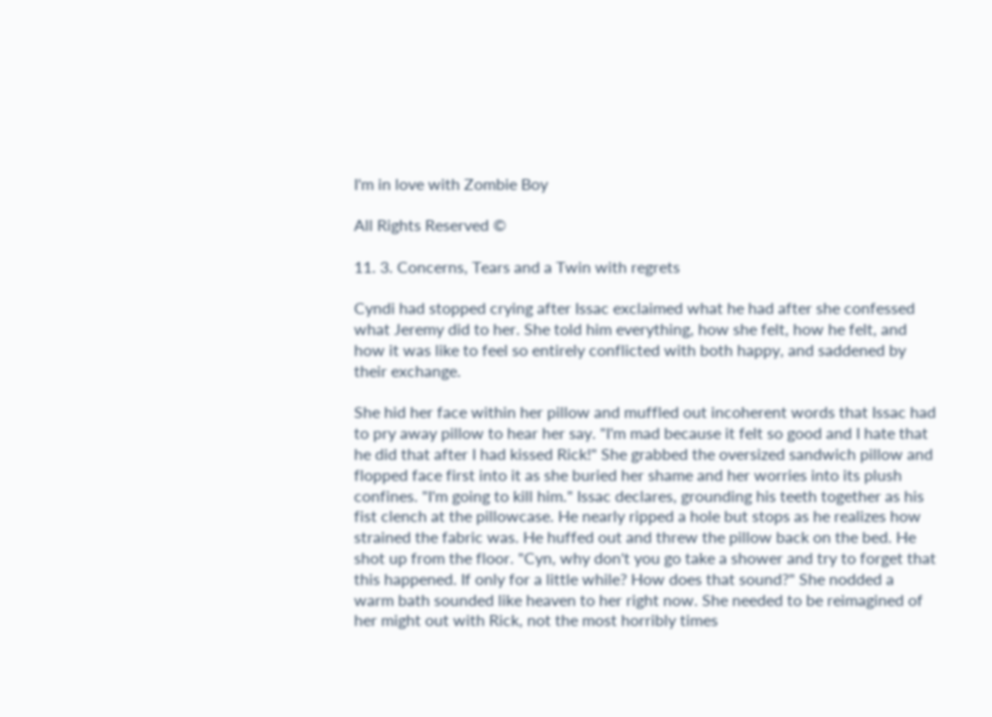I'm in love with Zombie Boy

All Rights Reserved ©

11. 3. Concerns, Tears and a Twin with regrets

Cyndi had stopped crying after Issac exclaimed what he had after she confessed what Jeremy did to her. She told him everything, how she felt, how he felt, and how it was like to feel so entirely conflicted with both happy, and saddened by their exchange.

She hid her face within her pillow and muffled out incoherent words that Issac had to pry away pillow to hear her say. "I'm mad because it felt so good and I hate that he did that after I had kissed Rick!" She grabbed the oversized sandwich pillow and flopped face first into it as she buried her shame and her worries into its plush confines. "I'm going to kill him." Issac declares, grounding his teeth together as his fist clench at the pillowcase. He nearly ripped a hole but stops as he realizes how strained the fabric was. He huffed out and threw the pillow back on the bed. He shot up from the floor. "Cyn, why don't you go take a shower and try to forget that this happened. If only for a little while? How does that sound?" She nodded a warm bath sounded like heaven to her right now. She needed to be reimagined of her might out with Rick, not the most horribly times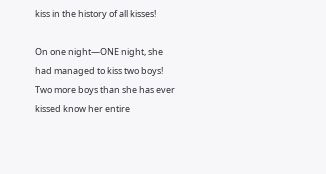kiss in the history of all kisses!

On one night—ONE night, she had managed to kiss two boys! Two more boys than she has ever kissed know her entire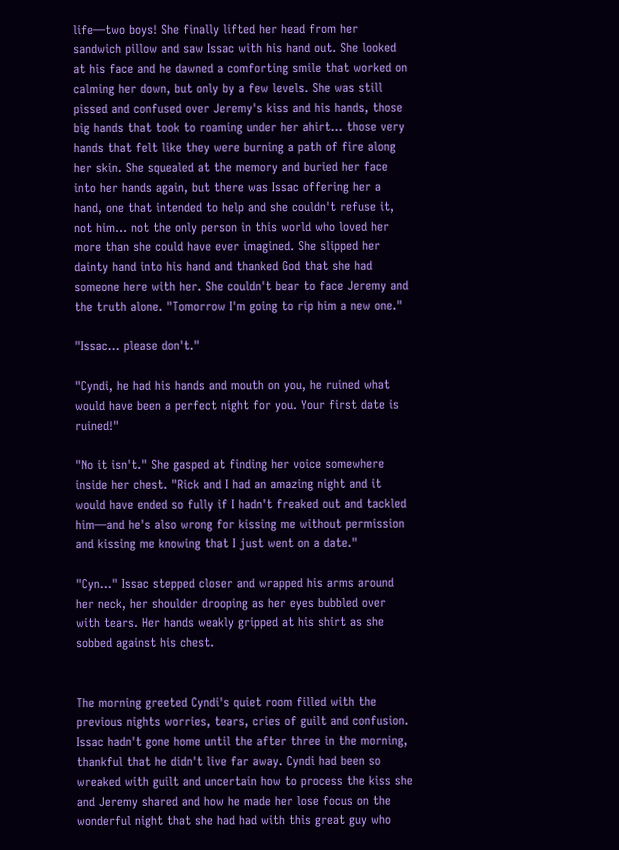life—two boys! She finally lifted her head from her sandwich pillow and saw Issac with his hand out. She looked at his face and he dawned a comforting smile that worked on calming her down, but only by a few levels. She was still pissed and confused over Jeremy's kiss and his hands, those big hands that took to roaming under her ahirt... those very hands that felt like they were burning a path of fire along her skin. She squealed at the memory and buried her face into her hands again, but there was Issac offering her a hand, one that intended to help and she couldn't refuse it, not him... not the only person in this world who loved her more than she could have ever imagined. She slipped her dainty hand into his hand and thanked God that she had someone here with her. She couldn't bear to face Jeremy and the truth alone. "Tomorrow I'm going to rip him a new one."

"Issac... please don't."

"Cyndi, he had his hands and mouth on you, he ruined what would have been a perfect night for you. Your first date is ruined!"

"No it isn't." She gasped at finding her voice somewhere inside her chest. "Rick and I had an amazing night and it would have ended so fully if I hadn't freaked out and tackled him—and he's also wrong for kissing me without permission and kissing me knowing that I just went on a date."

"Cyn..." Issac stepped closer and wrapped his arms around her neck, her shoulder drooping as her eyes bubbled over with tears. Her hands weakly gripped at his shirt as she sobbed against his chest.


The morning greeted Cyndi's quiet room filled with the previous nights worries, tears, cries of guilt and confusion. Issac hadn't gone home until the after three in the morning, thankful that he didn't live far away. Cyndi had been so wreaked with guilt and uncertain how to process the kiss she and Jeremy shared and how he made her lose focus on the wonderful night that she had had with this great guy who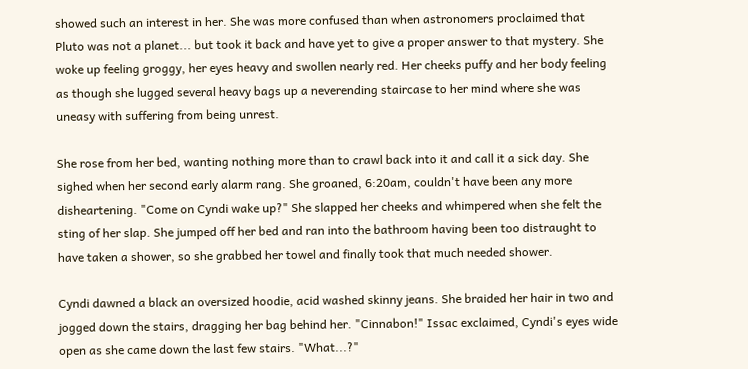showed such an interest in her. She was more confused than when astronomers proclaimed that Pluto was not a planet... but took it back and have yet to give a proper answer to that mystery. She woke up feeling groggy, her eyes heavy and swollen nearly red. Her cheeks puffy and her body feeling as though she lugged several heavy bags up a neverending staircase to her mind where she was uneasy with suffering from being unrest.

She rose from her bed, wanting nothing more than to crawl back into it and call it a sick day. She sighed when her second early alarm rang. She groaned, 6:20am, couldn't have been any more disheartening. "Come on Cyndi wake up?" She slapped her cheeks and whimpered when she felt the sting of her slap. She jumped off her bed and ran into the bathroom having been too distraught to have taken a shower, so she grabbed her towel and finally took that much needed shower.

Cyndi dawned a black an oversized hoodie, acid washed skinny jeans. She braided her hair in two and jogged down the stairs, dragging her bag behind her. "Cinnabon!" Issac exclaimed, Cyndi's eyes wide open as she came down the last few stairs. "What...?"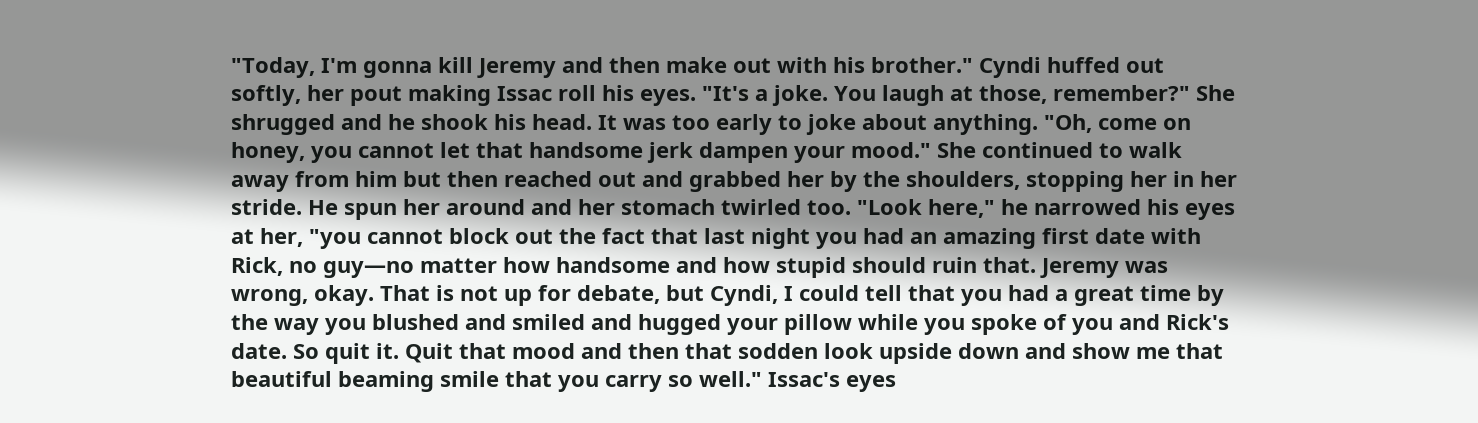"Today, I'm gonna kill Jeremy and then make out with his brother." Cyndi huffed out softly, her pout making Issac roll his eyes. "It's a joke. You laugh at those, remember?" She shrugged and he shook his head. It was too early to joke about anything. "Oh, come on honey, you cannot let that handsome jerk dampen your mood." She continued to walk away from him but then reached out and grabbed her by the shoulders, stopping her in her stride. He spun her around and her stomach twirled too. "Look here," he narrowed his eyes at her, "you cannot block out the fact that last night you had an amazing first date with Rick, no guy—no matter how handsome and how stupid should ruin that. Jeremy was wrong, okay. That is not up for debate, but Cyndi, I could tell that you had a great time by the way you blushed and smiled and hugged your pillow while you spoke of you and Rick's date. So quit it. Quit that mood and then that sodden look upside down and show me that beautiful beaming smile that you carry so well." Issac's eyes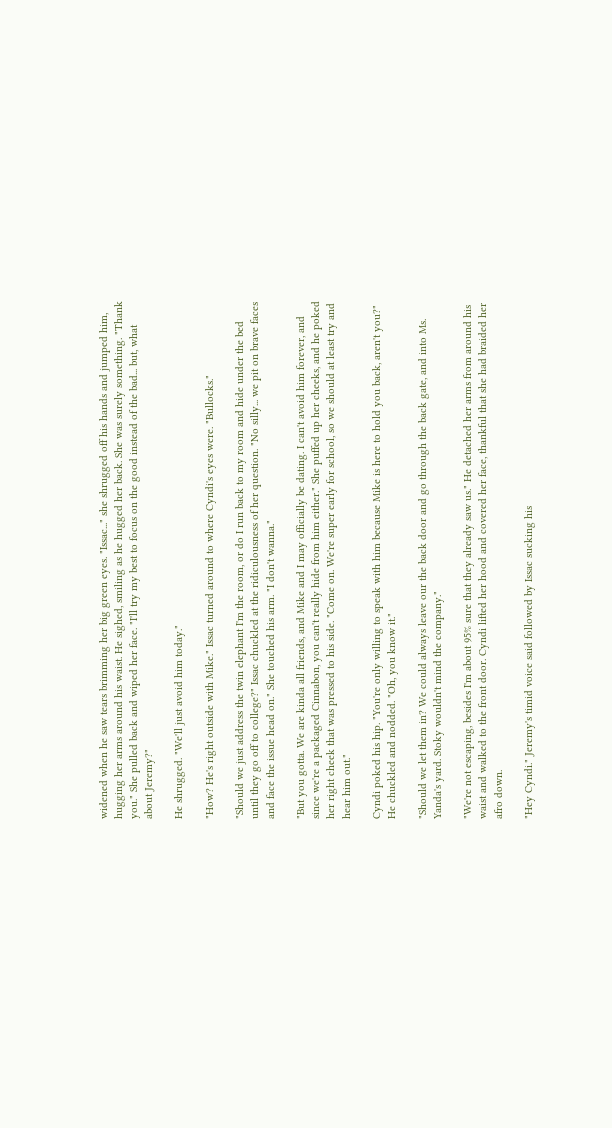widened when he saw tears brimming her big green eyes. "Issac..." she shrugged off his hands and jumped him, hugging her arms around his waist. He sighed, smiling as he hugged her back. She was surely something. "Thank you." She pulled back and wiped her face. "I'll try my best to focus on the good instead of the bad... but, what about Jeremy?"

He shrugged. "We'll just avoid him today."

"How? He's right outside with Mike." Issac turned around to where Cyndi's eyes were. "Bullocks."

"Should we just address the twin elephant I'm the room, or do I run back to my room and hide under the bed until they go off to college?" Issac chuckled at the ridiculousness of her question. "No silly... we pit on brave faces and face the issue head on." She touched his arm. "I don't wanna."

"But you gotta. We are kinda all friends, and Mike and I may officially be dating. I can't avoid him forever, and since we're a packaged Cinnabon, you can't really hide from him either." She puffed up her cheeks, and he poked her right cheek that was pressed to his side. "Come on. We're super early for school, so we should at least try and hear him out."

Cyndi poked his hip. "You're only willing to speak with him because Mike is here to hold you back, aren't you?" He chuckled and nodded. "Oh, you know it."

"Should we let them in? We could always leave our the back door and go through the back gate, and into Ms. Yanda's yard. Stoky wouldn't mind the company."

"We're not escaping, besides I'm about 95% sure that they already saw us." He detached her arms from around his waist and walked to the front door. Cyndi lifted her hood and covered her face, thankful that she had braided her afro down.

"Hey Cyndi." Jeremy's timid voice said followed by Issac sucking his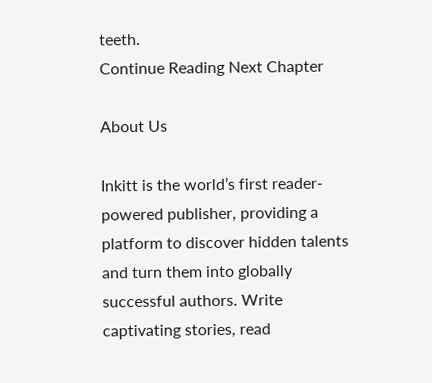teeth.
Continue Reading Next Chapter

About Us

Inkitt is the world’s first reader-powered publisher, providing a platform to discover hidden talents and turn them into globally successful authors. Write captivating stories, read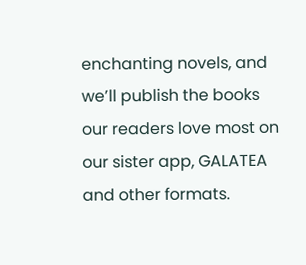enchanting novels, and we’ll publish the books our readers love most on our sister app, GALATEA and other formats.